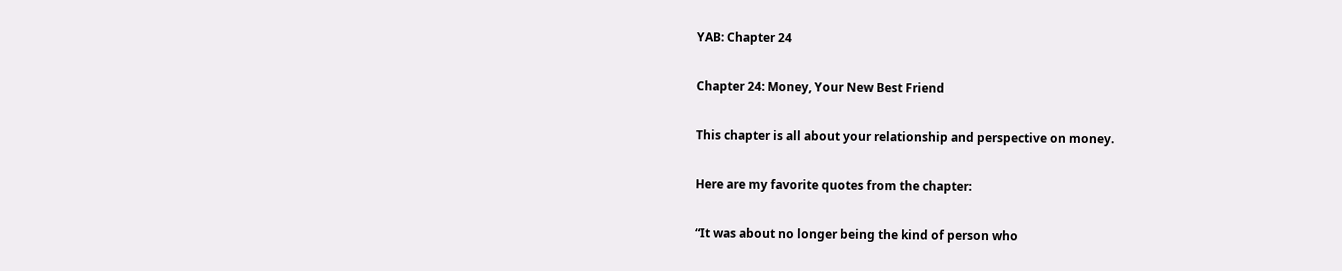YAB: Chapter 24

Chapter 24: Money, Your New Best Friend

This chapter is all about your relationship and perspective on money.

Here are my favorite quotes from the chapter:

“It was about no longer being the kind of person who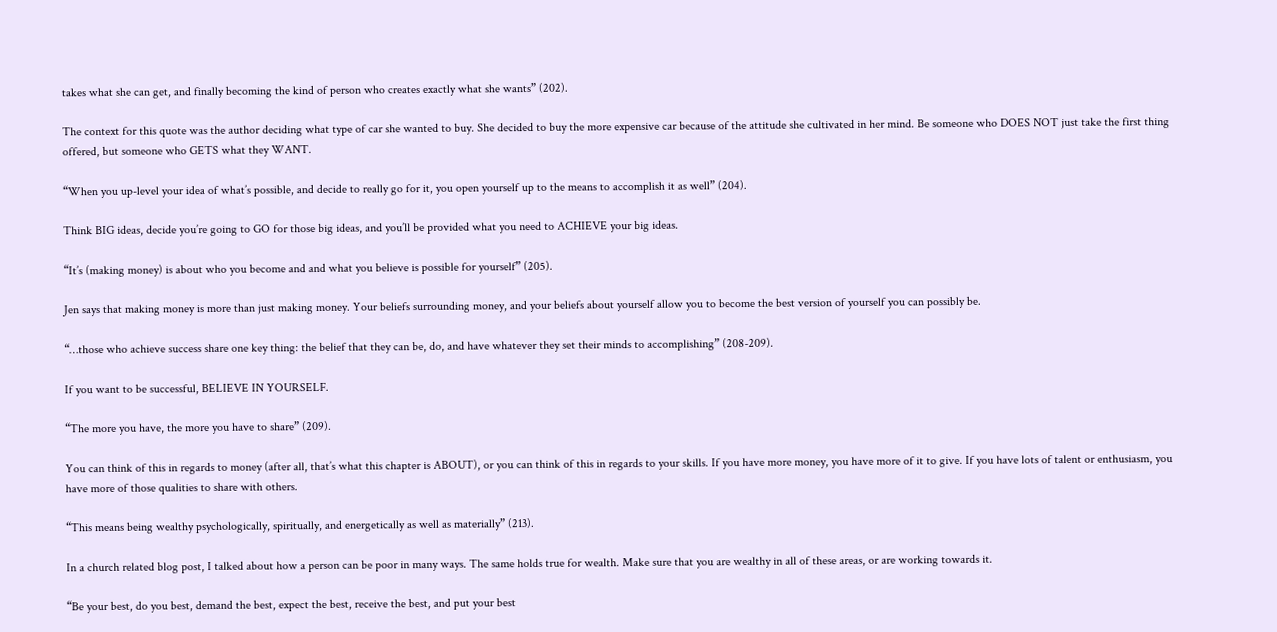takes what she can get, and finally becoming the kind of person who creates exactly what she wants” (202).

The context for this quote was the author deciding what type of car she wanted to buy. She decided to buy the more expensive car because of the attitude she cultivated in her mind. Be someone who DOES NOT just take the first thing offered, but someone who GETS what they WANT.

“When you up-level your idea of what’s possible, and decide to really go for it, you open yourself up to the means to accomplish it as well” (204).

Think BIG ideas, decide you’re going to GO for those big ideas, and you’ll be provided what you need to ACHIEVE your big ideas.

“It’s (making money) is about who you become and and what you believe is possible for yourself” (205).

Jen says that making money is more than just making money. Your beliefs surrounding money, and your beliefs about yourself allow you to become the best version of yourself you can possibly be.

“…those who achieve success share one key thing: the belief that they can be, do, and have whatever they set their minds to accomplishing” (208-209).

If you want to be successful, BELIEVE IN YOURSELF.

“The more you have, the more you have to share” (209).

You can think of this in regards to money (after all, that’s what this chapter is ABOUT), or you can think of this in regards to your skills. If you have more money, you have more of it to give. If you have lots of talent or enthusiasm, you have more of those qualities to share with others.

“This means being wealthy psychologically, spiritually, and energetically as well as materially” (213).

In a church related blog post, I talked about how a person can be poor in many ways. The same holds true for wealth. Make sure that you are wealthy in all of these areas, or are working towards it.

“Be your best, do you best, demand the best, expect the best, receive the best, and put your best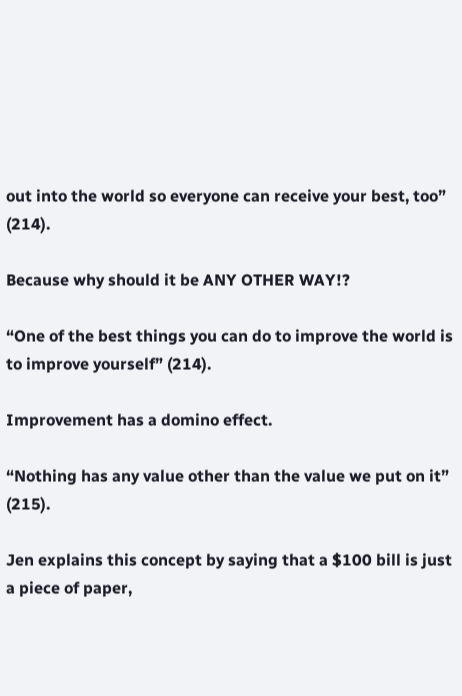out into the world so everyone can receive your best, too” (214).

Because why should it be ANY OTHER WAY!?

“One of the best things you can do to improve the world is to improve yourself” (214).

Improvement has a domino effect.

“Nothing has any value other than the value we put on it” (215).

Jen explains this concept by saying that a $100 bill is just a piece of paper,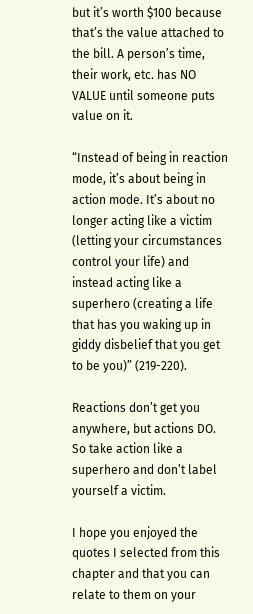but it’s worth $100 because that’s the value attached to the bill. A person’s time, their work, etc. has NO VALUE until someone puts value on it.

“Instead of being in reaction mode, it’s about being in action mode. It’s about no longer acting like a victim (letting your circumstances control your life) and instead acting like a superhero (creating a life that has you waking up in giddy disbelief that you get to be you)” (219-220).

Reactions don’t get you anywhere, but actions DO. So take action like a superhero and don’t label yourself a victim.

I hope you enjoyed the quotes I selected from this chapter and that you can relate to them on your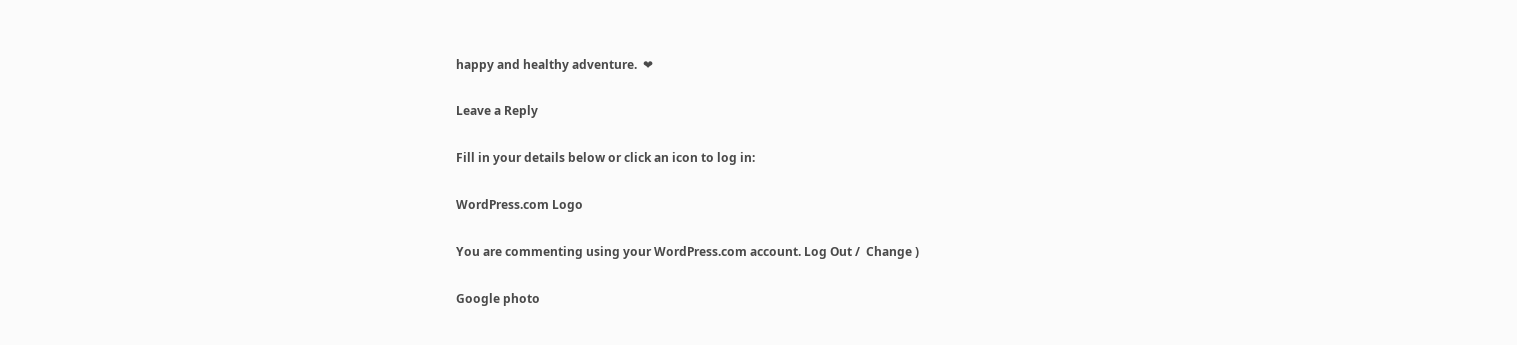happy and healthy adventure.  ❤

Leave a Reply

Fill in your details below or click an icon to log in:

WordPress.com Logo

You are commenting using your WordPress.com account. Log Out /  Change )

Google photo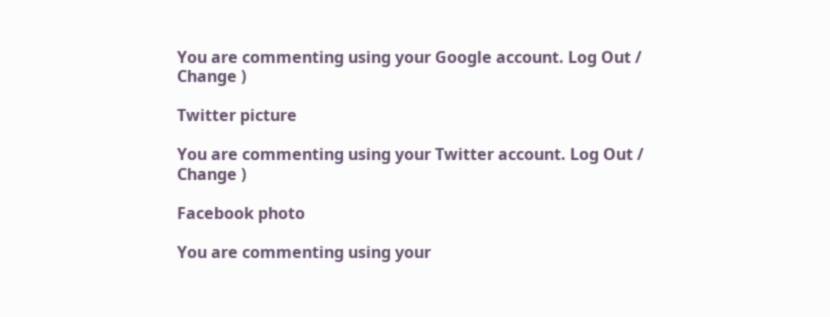You are commenting using your Google account. Log Out /  Change )

Twitter picture

You are commenting using your Twitter account. Log Out /  Change )

Facebook photo

You are commenting using your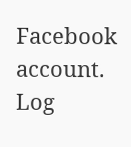Facebook account. Log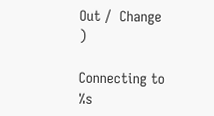Out /  Change )

Connecting to %s